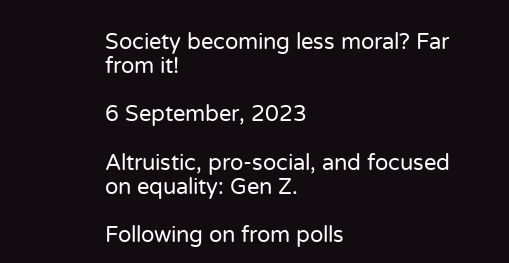Society becoming less moral? Far from it!

6 September, 2023

Altruistic, pro-social, and focused on equality: Gen Z.

Following on from polls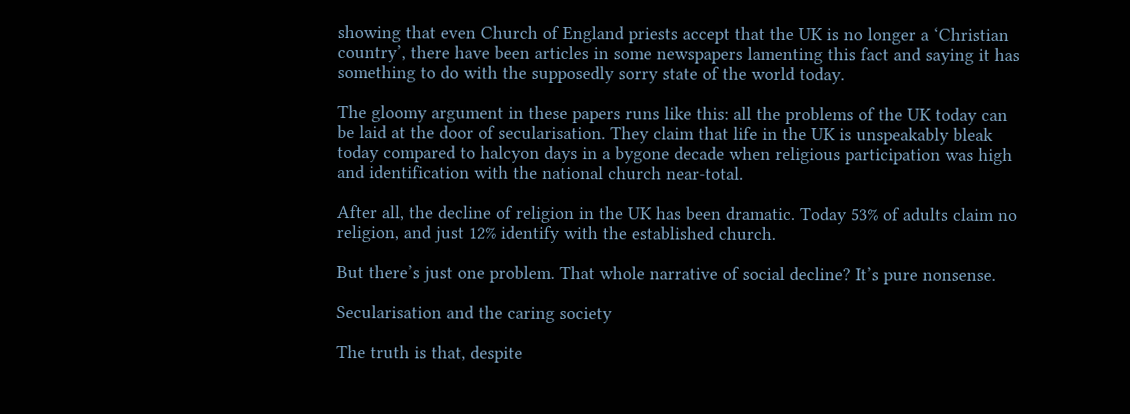showing that even Church of England priests accept that the UK is no longer a ‘Christian country’, there have been articles in some newspapers lamenting this fact and saying it has something to do with the supposedly sorry state of the world today.

The gloomy argument in these papers runs like this: all the problems of the UK today can be laid at the door of secularisation. They claim that life in the UK is unspeakably bleak today compared to halcyon days in a bygone decade when religious participation was high and identification with the national church near-total.

After all, the decline of religion in the UK has been dramatic. Today 53% of adults claim no religion, and just 12% identify with the established church.

But there’s just one problem. That whole narrative of social decline? It’s pure nonsense.

Secularisation and the caring society

The truth is that, despite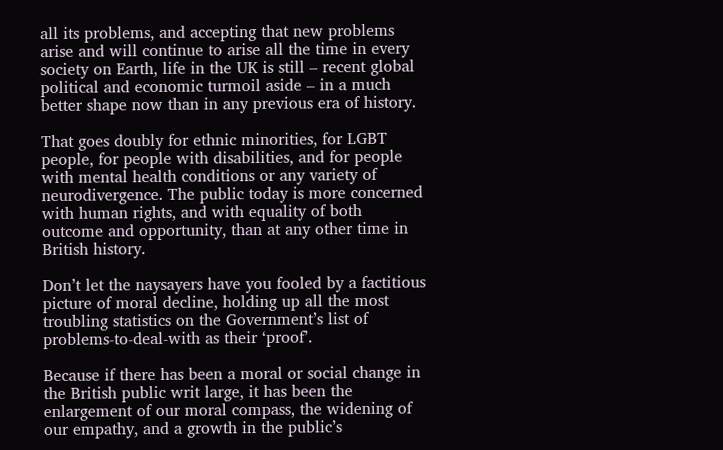all its problems, and accepting that new problems arise and will continue to arise all the time in every society on Earth, life in the UK is still – recent global political and economic turmoil aside – in a much better shape now than in any previous era of history.

That goes doubly for ethnic minorities, for LGBT people, for people with disabilities, and for people with mental health conditions or any variety of neurodivergence. The public today is more concerned with human rights, and with equality of both outcome and opportunity, than at any other time in British history.

Don’t let the naysayers have you fooled by a factitious picture of moral decline, holding up all the most troubling statistics on the Government’s list of problems-to-deal-with as their ‘proof’.

Because if there has been a moral or social change in the British public writ large, it has been the enlargement of our moral compass, the widening of our empathy, and a growth in the public’s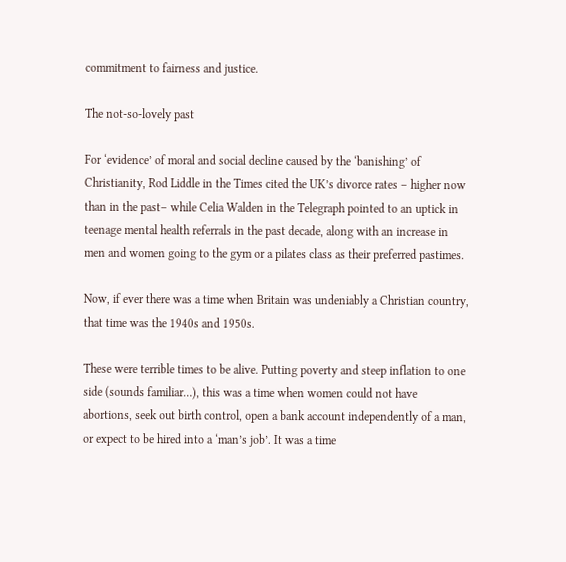commitment to fairness and justice.

The not-so-lovely past

For ‘evidence’ of moral and social decline caused by the ‘banishing’ of Christianity, Rod Liddle in the Times cited the UK’s divorce rates – higher now than in the past– while Celia Walden in the Telegraph pointed to an uptick in teenage mental health referrals in the past decade, along with an increase in men and women going to the gym or a pilates class as their preferred pastimes.

Now, if ever there was a time when Britain was undeniably a Christian country, that time was the 1940s and 1950s.

These were terrible times to be alive. Putting poverty and steep inflation to one side (sounds familiar…), this was a time when women could not have abortions, seek out birth control, open a bank account independently of a man, or expect to be hired into a ‘man’s job’. It was a time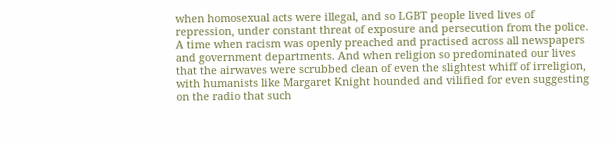when homosexual acts were illegal, and so LGBT people lived lives of repression, under constant threat of exposure and persecution from the police. A time when racism was openly preached and practised across all newspapers and government departments. And when religion so predominated our lives that the airwaves were scrubbed clean of even the slightest whiff of irreligion, with humanists like Margaret Knight hounded and vilified for even suggesting on the radio that such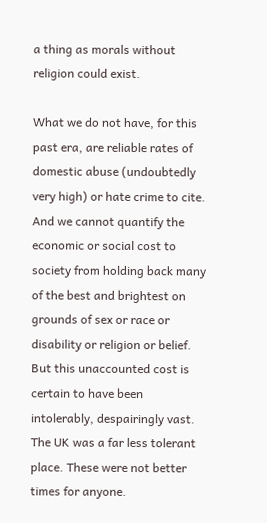a thing as morals without religion could exist.

What we do not have, for this past era, are reliable rates of domestic abuse (undoubtedly very high) or hate crime to cite. And we cannot quantify the economic or social cost to society from holding back many of the best and brightest on grounds of sex or race or disability or religion or belief. But this unaccounted cost is certain to have been intolerably, despairingly vast. The UK was a far less tolerant place. These were not better times for anyone.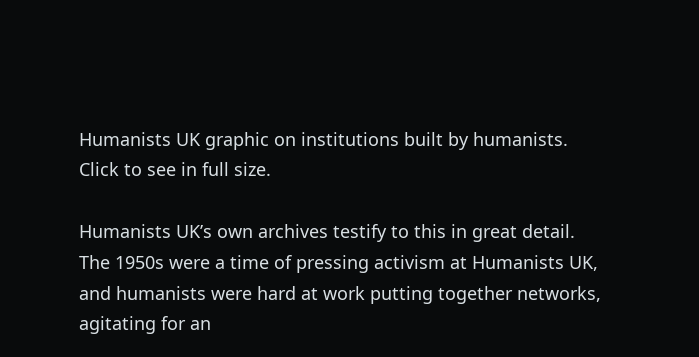Humanists UK graphic on institutions built by humanists. Click to see in full size.

Humanists UK’s own archives testify to this in great detail. The 1950s were a time of pressing activism at Humanists UK, and humanists were hard at work putting together networks, agitating for an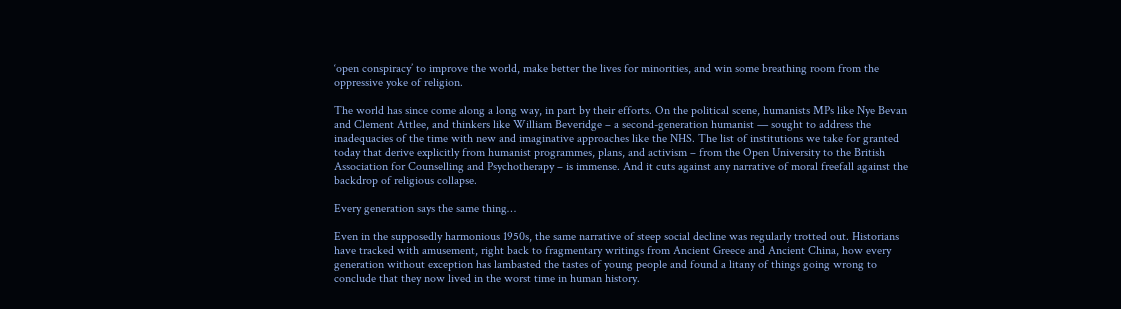‘open conspiracy’ to improve the world, make better the lives for minorities, and win some breathing room from the oppressive yoke of religion.

The world has since come along a long way, in part by their efforts. On the political scene, humanists MPs like Nye Bevan and Clement Attlee, and thinkers like William Beveridge – a second-generation humanist — sought to address the inadequacies of the time with new and imaginative approaches like the NHS. The list of institutions we take for granted today that derive explicitly from humanist programmes, plans, and activism – from the Open University to the British Association for Counselling and Psychotherapy – is immense. And it cuts against any narrative of moral freefall against the backdrop of religious collapse.

Every generation says the same thing…

Even in the supposedly harmonious 1950s, the same narrative of steep social decline was regularly trotted out. Historians have tracked with amusement, right back to fragmentary writings from Ancient Greece and Ancient China, how every generation without exception has lambasted the tastes of young people and found a litany of things going wrong to conclude that they now lived in the worst time in human history.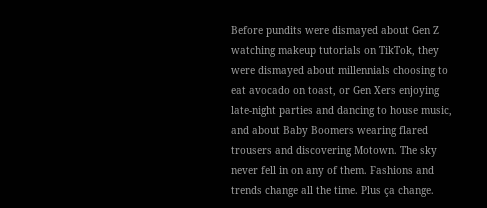Before pundits were dismayed about Gen Z watching makeup tutorials on TikTok, they were dismayed about millennials choosing to eat avocado on toast, or Gen Xers enjoying late-night parties and dancing to house music, and about Baby Boomers wearing flared trousers and discovering Motown. The sky never fell in on any of them. Fashions and trends change all the time. Plus ça change.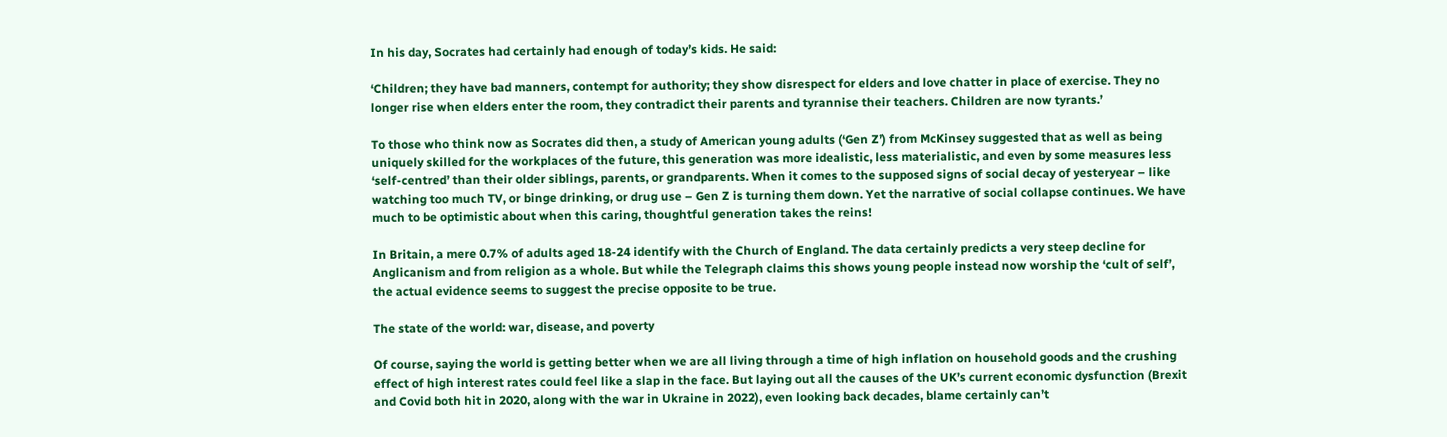In his day, Socrates had certainly had enough of today’s kids. He said:

‘Children; they have bad manners, contempt for authority; they show disrespect for elders and love chatter in place of exercise. They no longer rise when elders enter the room, they contradict their parents and tyrannise their teachers. Children are now tyrants.’

To those who think now as Socrates did then, a study of American young adults (‘Gen Z’) from McKinsey suggested that as well as being uniquely skilled for the workplaces of the future, this generation was more idealistic, less materialistic, and even by some measures less ‘self-centred’ than their older siblings, parents, or grandparents. When it comes to the supposed signs of social decay of yesteryear – like watching too much TV, or binge drinking, or drug use – Gen Z is turning them down. Yet the narrative of social collapse continues. We have much to be optimistic about when this caring, thoughtful generation takes the reins!

In Britain, a mere 0.7% of adults aged 18-24 identify with the Church of England. The data certainly predicts a very steep decline for Anglicanism and from religion as a whole. But while the Telegraph claims this shows young people instead now worship the ‘cult of self’, the actual evidence seems to suggest the precise opposite to be true.

The state of the world: war, disease, and poverty

Of course, saying the world is getting better when we are all living through a time of high inflation on household goods and the crushing effect of high interest rates could feel like a slap in the face. But laying out all the causes of the UK’s current economic dysfunction (Brexit and Covid both hit in 2020, along with the war in Ukraine in 2022), even looking back decades, blame certainly can’t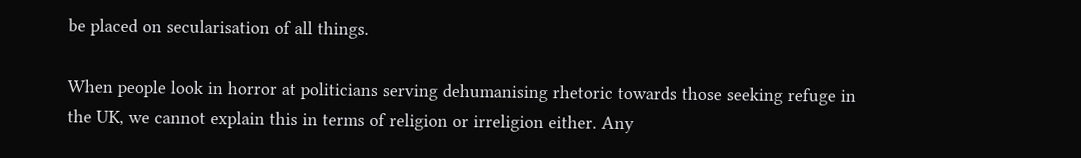be placed on secularisation of all things.

When people look in horror at politicians serving dehumanising rhetoric towards those seeking refuge in the UK, we cannot explain this in terms of religion or irreligion either. Any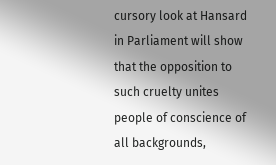cursory look at Hansard in Parliament will show that the opposition to such cruelty unites people of conscience of all backgrounds,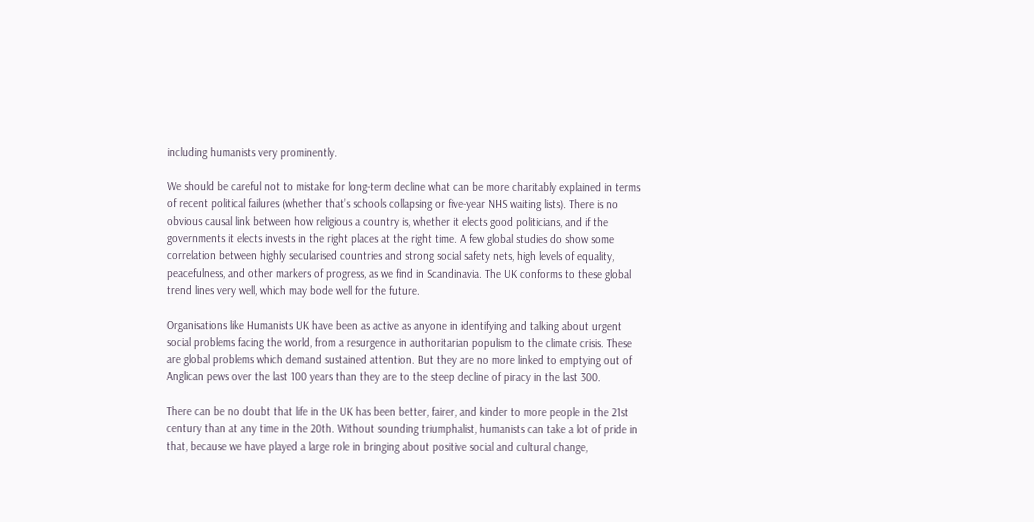including humanists very prominently.

We should be careful not to mistake for long-term decline what can be more charitably explained in terms of recent political failures (whether that’s schools collapsing or five-year NHS waiting lists). There is no obvious causal link between how religious a country is, whether it elects good politicians, and if the governments it elects invests in the right places at the right time. A few global studies do show some correlation between highly secularised countries and strong social safety nets, high levels of equality, peacefulness, and other markers of progress, as we find in Scandinavia. The UK conforms to these global trend lines very well, which may bode well for the future.

Organisations like Humanists UK have been as active as anyone in identifying and talking about urgent social problems facing the world, from a resurgence in authoritarian populism to the climate crisis. These are global problems which demand sustained attention. But they are no more linked to emptying out of Anglican pews over the last 100 years than they are to the steep decline of piracy in the last 300.

There can be no doubt that life in the UK has been better, fairer, and kinder to more people in the 21st century than at any time in the 20th. Without sounding triumphalist, humanists can take a lot of pride in that, because we have played a large role in bringing about positive social and cultural change,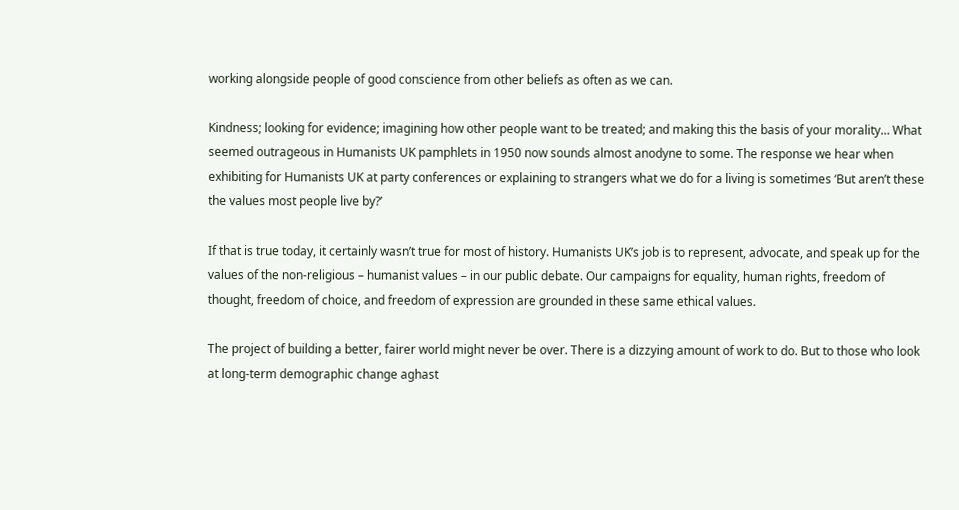working alongside people of good conscience from other beliefs as often as we can.

Kindness; looking for evidence; imagining how other people want to be treated; and making this the basis of your morality… What seemed outrageous in Humanists UK pamphlets in 1950 now sounds almost anodyne to some. The response we hear when exhibiting for Humanists UK at party conferences or explaining to strangers what we do for a living is sometimes ‘But aren’t these the values most people live by?’

If that is true today, it certainly wasn’t true for most of history. Humanists UK’s job is to represent, advocate, and speak up for the values of the non-religious – humanist values – in our public debate. Our campaigns for equality, human rights, freedom of thought, freedom of choice, and freedom of expression are grounded in these same ethical values.

The project of building a better, fairer world might never be over. There is a dizzying amount of work to do. But to those who look at long-term demographic change aghast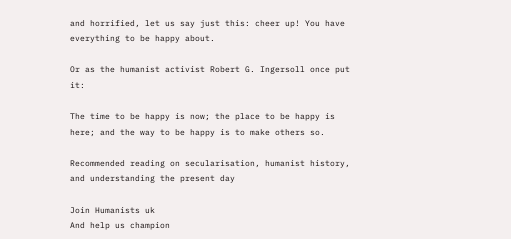and horrified, let us say just this: cheer up! You have everything to be happy about.

Or as the humanist activist Robert G. Ingersoll once put it:

The time to be happy is now; the place to be happy is here; and the way to be happy is to make others so.

Recommended reading on secularisation, humanist history, and understanding the present day

Join Humanists uk
And help us champion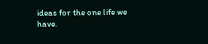ideas for the one life we have.